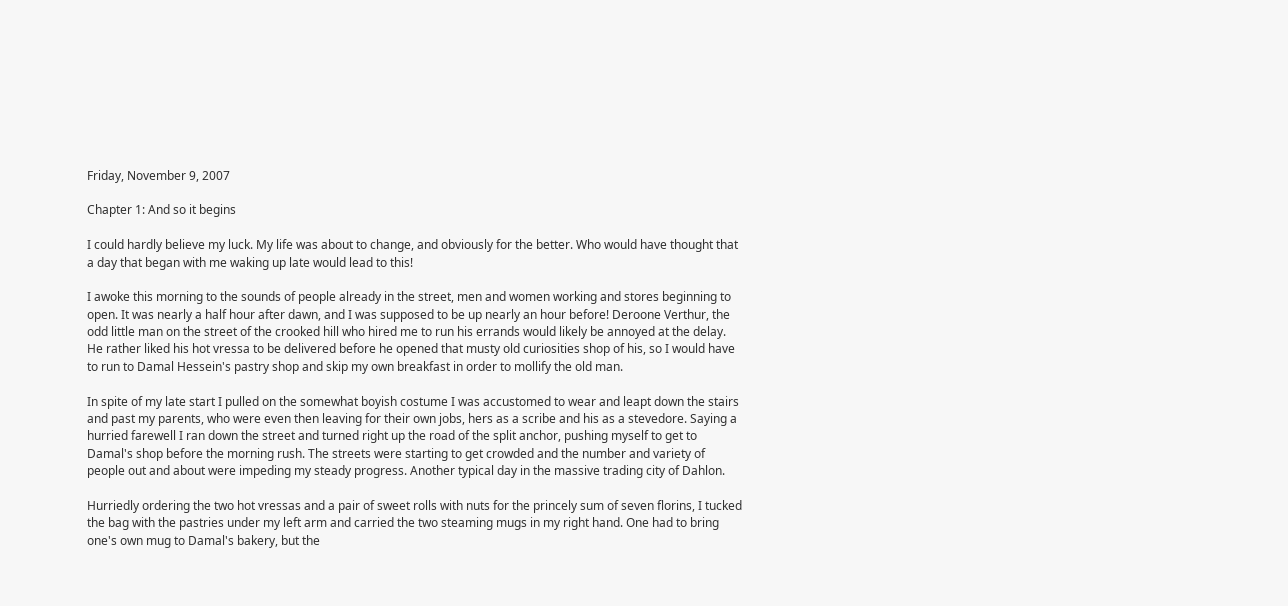Friday, November 9, 2007

Chapter 1: And so it begins

I could hardly believe my luck. My life was about to change, and obviously for the better. Who would have thought that a day that began with me waking up late would lead to this!

I awoke this morning to the sounds of people already in the street, men and women working and stores beginning to open. It was nearly a half hour after dawn, and I was supposed to be up nearly an hour before! Deroone Verthur, the odd little man on the street of the crooked hill who hired me to run his errands would likely be annoyed at the delay. He rather liked his hot vressa to be delivered before he opened that musty old curiosities shop of his, so I would have to run to Damal Hessein's pastry shop and skip my own breakfast in order to mollify the old man.

In spite of my late start I pulled on the somewhat boyish costume I was accustomed to wear and leapt down the stairs and past my parents, who were even then leaving for their own jobs, hers as a scribe and his as a stevedore. Saying a hurried farewell I ran down the street and turned right up the road of the split anchor, pushing myself to get to Damal's shop before the morning rush. The streets were starting to get crowded and the number and variety of people out and about were impeding my steady progress. Another typical day in the massive trading city of Dahlon.

Hurriedly ordering the two hot vressas and a pair of sweet rolls with nuts for the princely sum of seven florins, I tucked the bag with the pastries under my left arm and carried the two steaming mugs in my right hand. One had to bring one's own mug to Damal's bakery, but the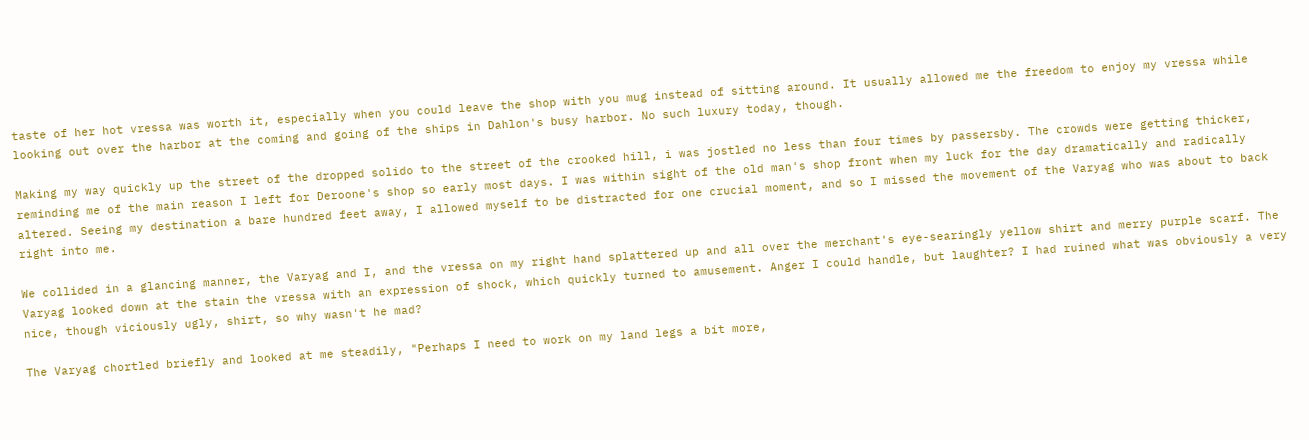taste of her hot vressa was worth it, especially when you could leave the shop with you mug instead of sitting around. It usually allowed me the freedom to enjoy my vressa while looking out over the harbor at the coming and going of the ships in Dahlon's busy harbor. No such luxury today, though.

Making my way quickly up the street of the dropped solido to the street of the crooked hill, i was jostled no less than four times by passersby. The crowds were getting thicker, reminding me of the main reason I left for Deroone's shop so early most days. I was within sight of the old man's shop front when my luck for the day dramatically and radically altered. Seeing my destination a bare hundred feet away, I allowed myself to be distracted for one crucial moment, and so I missed the movement of the Varyag who was about to back right into me.

We collided in a glancing manner, the Varyag and I, and the vressa on my right hand splattered up and all over the merchant's eye-searingly yellow shirt and merry purple scarf. The Varyag looked down at the stain the vressa with an expression of shock, which quickly turned to amusement. Anger I could handle, but laughter? I had ruined what was obviously a very nice, though viciously ugly, shirt, so why wasn't he mad?

The Varyag chortled briefly and looked at me steadily, "Perhaps I need to work on my land legs a bit more,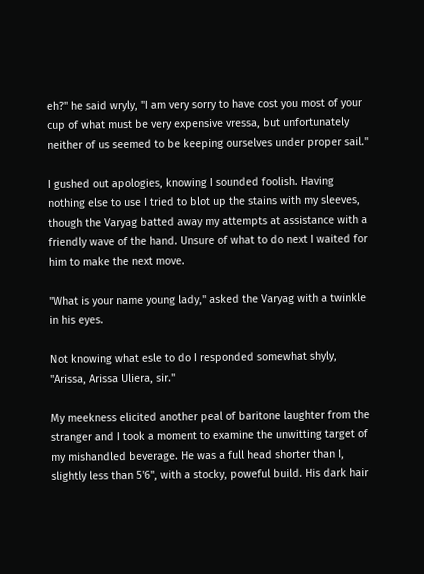eh?" he said wryly, "I am very sorry to have cost you most of your cup of what must be very expensive vressa, but unfortunately neither of us seemed to be keeping ourselves under proper sail."

I gushed out apologies, knowing I sounded foolish. Having nothing else to use I tried to blot up the stains with my sleeves, though the Varyag batted away my attempts at assistance with a friendly wave of the hand. Unsure of what to do next I waited for him to make the next move.

"What is your name young lady," asked the Varyag with a twinkle in his eyes.

Not knowing what esle to do I responded somewhat shyly, "Arissa, Arissa Uliera, sir."

My meekness elicited another peal of baritone laughter from the stranger and I took a moment to examine the unwitting target of my mishandled beverage. He was a full head shorter than I, slightly less than 5'6", with a stocky, poweful build. His dark hair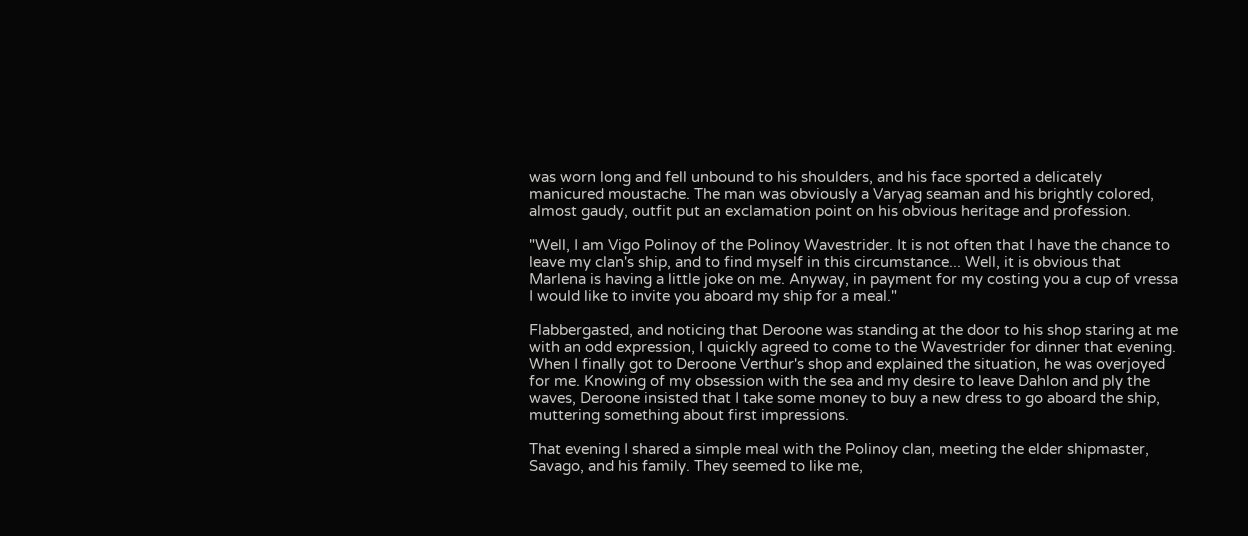was worn long and fell unbound to his shoulders, and his face sported a delicately manicured moustache. The man was obviously a Varyag seaman and his brightly colored, almost gaudy, outfit put an exclamation point on his obvious heritage and profession.

"Well, I am Vigo Polinoy of the Polinoy Wavestrider. It is not often that I have the chance to leave my clan's ship, and to find myself in this circumstance... Well, it is obvious that Marlena is having a little joke on me. Anyway, in payment for my costing you a cup of vressa I would like to invite you aboard my ship for a meal."

Flabbergasted, and noticing that Deroone was standing at the door to his shop staring at me with an odd expression, I quickly agreed to come to the Wavestrider for dinner that evening. When I finally got to Deroone Verthur's shop and explained the situation, he was overjoyed for me. Knowing of my obsession with the sea and my desire to leave Dahlon and ply the waves, Deroone insisted that I take some money to buy a new dress to go aboard the ship, muttering something about first impressions.

That evening I shared a simple meal with the Polinoy clan, meeting the elder shipmaster, Savago, and his family. They seemed to like me,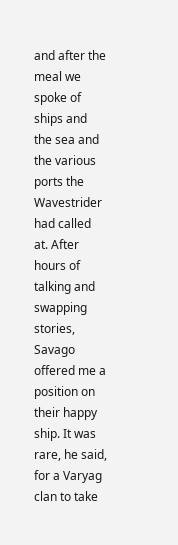and after the meal we spoke of ships and the sea and the various ports the Wavestrider had called at. After hours of talking and swapping stories, Savago offered me a position on their happy ship. It was rare, he said, for a Varyag clan to take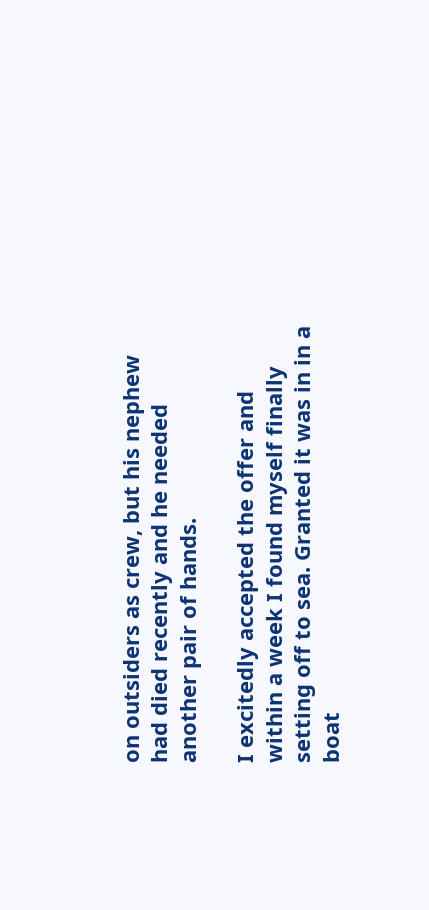on outsiders as crew, but his nephew had died recently and he needed another pair of hands.

I excitedly accepted the offer and within a week I found myself finally setting off to sea. Granted it was in in a boat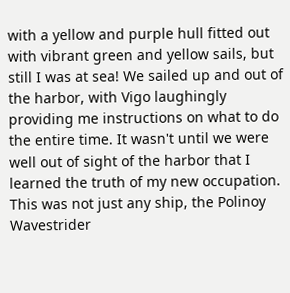with a yellow and purple hull fitted out with vibrant green and yellow sails, but still I was at sea! We sailed up and out of the harbor, with Vigo laughingly providing me instructions on what to do the entire time. It wasn't until we were well out of sight of the harbor that I learned the truth of my new occupation. This was not just any ship, the Polinoy Wavestrider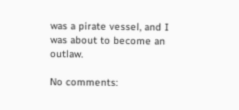was a pirate vessel, and I was about to become an outlaw.

No comments: